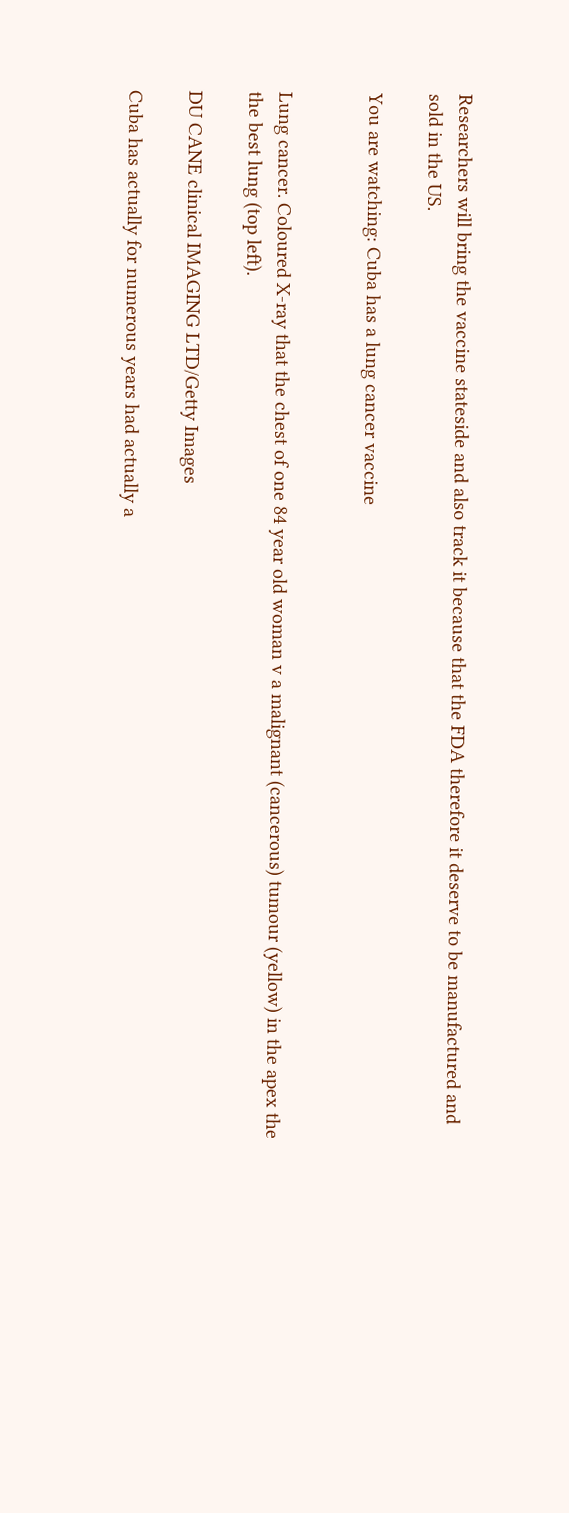Researchers will bring the vaccine stateside and also track it because that the FDA therefore it deserve to be manufactured and sold in the US.

You are watching: Cuba has a lung cancer vaccine


Lung cancer. Coloured X-ray that the chest of one 84 year old woman v a malignant (cancerous) tumour (yellow) in the apex the the best lung (top left).

DU CANE clinical IMAGING LTD/Getty Images

Cuba has actually for numerous years had actually a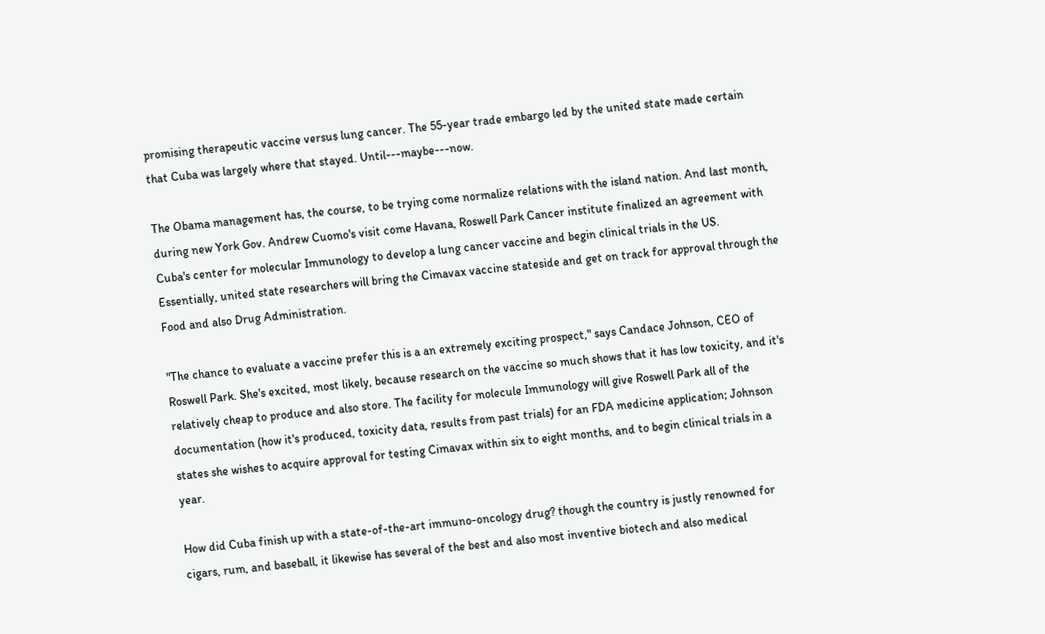promising therapeutic vaccine versus lung cancer. The 55-year trade embargo led by the united state made certain that Cuba was largely where that stayed. Until---maybe---now.

The Obama management has, the course, to be trying come normalize relations with the island nation. And last month, during new York Gov. Andrew Cuomo's visit come Havana, Roswell Park Cancer institute finalized an agreement with Cuba's center for molecular Immunology to develop a lung cancer vaccine and begin clinical trials in the US. Essentially, united state researchers will bring the Cimavax vaccine stateside and get on track for approval through the Food and also Drug Administration.

"The chance to evaluate a vaccine prefer this is a an extremely exciting prospect," says Candace Johnson, CEO of Roswell Park. She's excited, most likely, because research on the vaccine so much shows that it has low toxicity, and it's relatively cheap to produce and also store. The facility for molecule Immunology will give Roswell Park all of the documentation (how it's produced, toxicity data, results from past trials) for an FDA medicine application; Johnson states she wishes to acquire approval for testing Cimavax within six to eight months, and to begin clinical trials in a year.

How did Cuba finish up with a state-of-the-art immuno-oncology drug? though the country is justly renowned for cigars, rum, and baseball, it likewise has several of the best and also most inventive biotech and also medical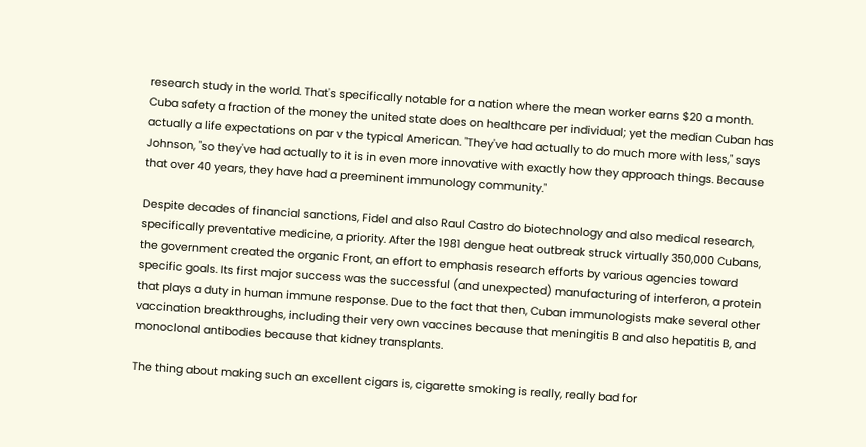research study in the world. That's specifically notable for a nation where the mean worker earns $20 a month. Cuba safety a fraction of the money the united state does on healthcare per individual; yet the median Cuban has actually a life expectations on par v the typical American. "They've had actually to do much more with less," says Johnson, "so they've had actually to it is in even more innovative with exactly how they approach things. Because that over 40 years, they have had a preeminent immunology community."

Despite decades of financial sanctions, Fidel and also Raul Castro do biotechnology and also medical research, specifically preventative medicine, a priority. After the 1981 dengue heat outbreak struck virtually 350,000 Cubans, the government created the organic Front, an effort to emphasis research efforts by various agencies toward specific goals. Its first major success was the successful (and unexpected) manufacturing of interferon, a protein that plays a duty in human immune response. Due to the fact that then, Cuban immunologists make several other vaccination breakthroughs, including their very own vaccines because that meningitis B and also hepatitis B, and monoclonal antibodies because that kidney transplants.

The thing about making such an excellent cigars is, cigarette smoking is really, really bad for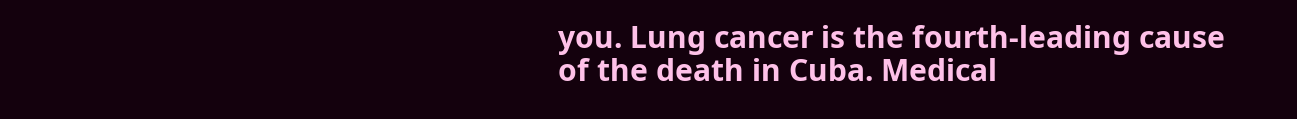you. Lung cancer is the fourth-leading cause of the death in Cuba. Medical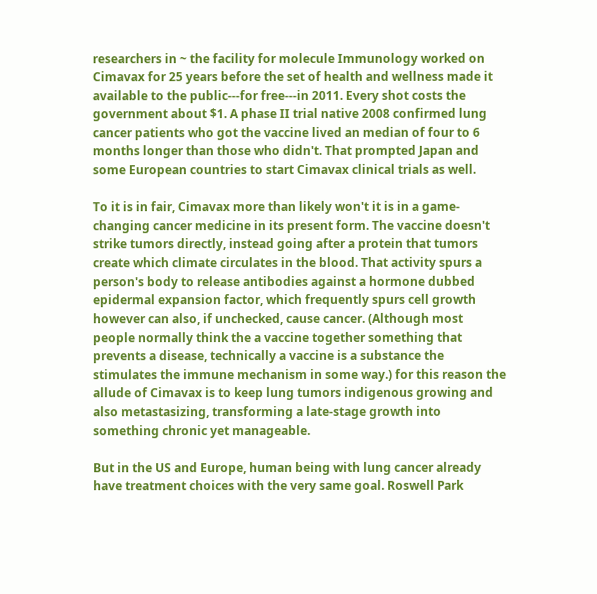researchers in ~ the facility for molecule Immunology worked on Cimavax for 25 years before the set of health and wellness made it available to the public---for free---in 2011. Every shot costs the government about $1. A phase II trial native 2008 confirmed lung cancer patients who got the vaccine lived an median of four to 6 months longer than those who didn't. That prompted Japan and some European countries to start Cimavax clinical trials as well.

To it is in fair, Cimavax more than likely won't it is in a game-changing cancer medicine in its present form. The vaccine doesn't strike tumors directly, instead going after a protein that tumors create which climate circulates in the blood. That activity spurs a person's body to release antibodies against a hormone dubbed epidermal expansion factor, which frequently spurs cell growth however can also, if unchecked, cause cancer. (Although most people normally think the a vaccine together something that prevents a disease, technically a vaccine is a substance the stimulates the immune mechanism in some way.) for this reason the allude of Cimavax is to keep lung tumors indigenous growing and also metastasizing, transforming a late-stage growth into something chronic yet manageable.

But in the US and Europe, human being with lung cancer already have treatment choices with the very same goal. Roswell Park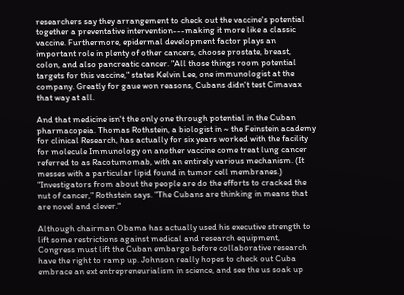researchers say they arrangement to check out the vaccine's potential together a preventative intervention---making it more like a classic vaccine. Furthermore, epidermal development factor plays an important role in plenty of other cancers, choose prostate, breast, colon, and also pancreatic cancer. "All those things room potential targets for this vaccine," states Kelvin Lee, one immunologist at the company. Greatly for gaue won reasons, Cubans didn't test Cimavax that way at all.

And that medicine isn't the only one through potential in the Cuban pharmacopeia. Thomas Rothstein, a biologist in ~ the Feinstein academy for clinical Research, has actually for six years worked with the facility for molecule Immunology on another vaccine come treat lung cancer referred to as Racotumomab, with an entirely various mechanism. (It messes with a particular lipid found in tumor cell membranes.) "Investigators from about the people are do the efforts to cracked the nut of cancer," Rothstein says. "The Cubans are thinking in means that are novel and clever."

Although chairman Obama has actually used his executive strength to lift some restrictions against medical and research equipment, Congress must lift the Cuban embargo before collaborative research have the right to ramp up. Johnson really hopes to check out Cuba embrace an ext entrepreneurialism in science, and see the us soak up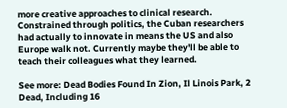more creative approaches to clinical research. Constrained through politics, the Cuban researchers had actually to innovate in means the US and also Europe walk not. Currently maybe they'll be able to teach their colleagues what they learned.

See more: Dead Bodies Found In Zion, Il Linois Park, 2 Dead, Including 16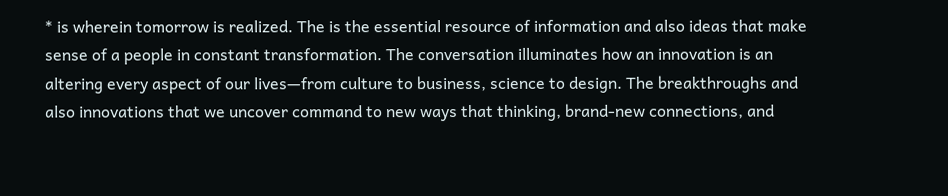* is wherein tomorrow is realized. The is the essential resource of information and also ideas that make sense of a people in constant transformation. The conversation illuminates how an innovation is an altering every aspect of our lives—from culture to business, science to design. The breakthroughs and also innovations that we uncover command to new ways that thinking, brand-new connections, and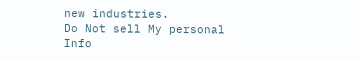new industries.
Do Not sell My personal Info